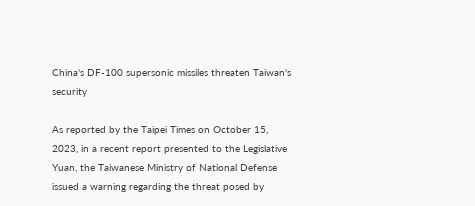China's DF-100 supersonic missiles threaten Taiwan's security

As reported by the Taipei Times on October 15, 2023, in a recent report presented to the Legislative Yuan, the Taiwanese Ministry of National Defense issued a warning regarding the threat posed by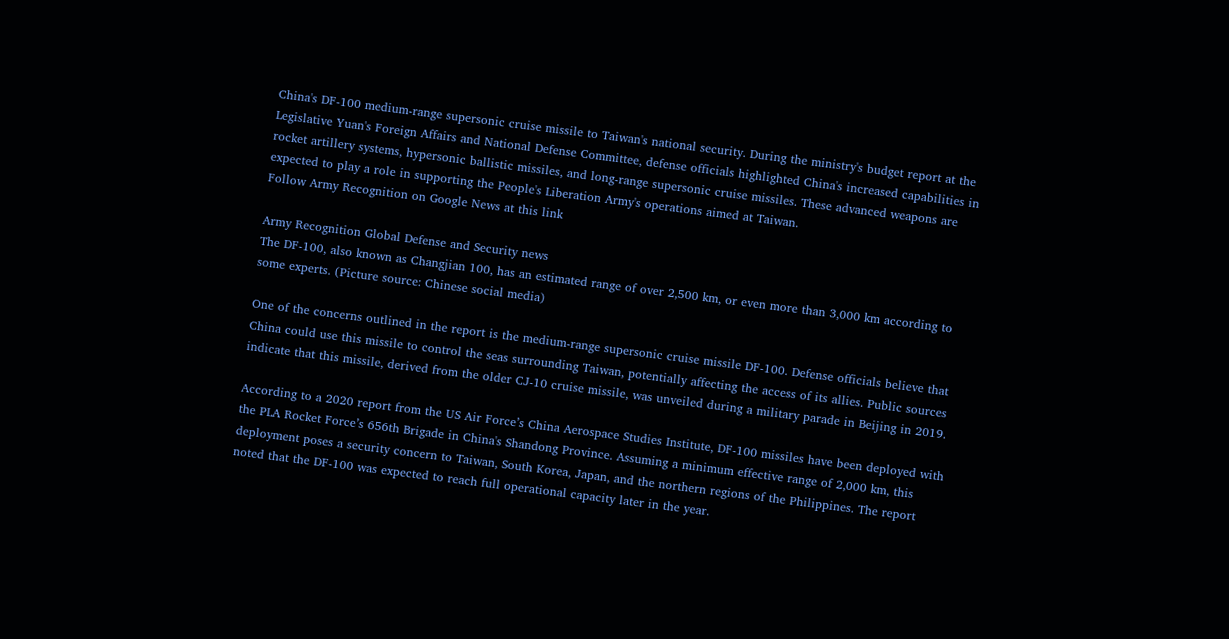China's DF-100 medium-range supersonic cruise missile to Taiwan's national security. During the ministry's budget report at the Legislative Yuan's Foreign Affairs and National Defense Committee, defense officials highlighted China's increased capabilities in rocket artillery systems, hypersonic ballistic missiles, and long-range supersonic cruise missiles. These advanced weapons are expected to play a role in supporting the People's Liberation Army's operations aimed at Taiwan.
Follow Army Recognition on Google News at this link

Army Recognition Global Defense and Security news
The DF-100, also known as Changjian 100, has an estimated range of over 2,500 km, or even more than 3,000 km according to some experts. (Picture source: Chinese social media)

One of the concerns outlined in the report is the medium-range supersonic cruise missile DF-100. Defense officials believe that China could use this missile to control the seas surrounding Taiwan, potentially affecting the access of its allies. Public sources indicate that this missile, derived from the older CJ-10 cruise missile, was unveiled during a military parade in Beijing in 2019.

According to a 2020 report from the US Air Force’s China Aerospace Studies Institute, DF-100 missiles have been deployed with the PLA Rocket Force’s 656th Brigade in China's Shandong Province. Assuming a minimum effective range of 2,000 km, this deployment poses a security concern to Taiwan, South Korea, Japan, and the northern regions of the Philippines. The report noted that the DF-100 was expected to reach full operational capacity later in the year.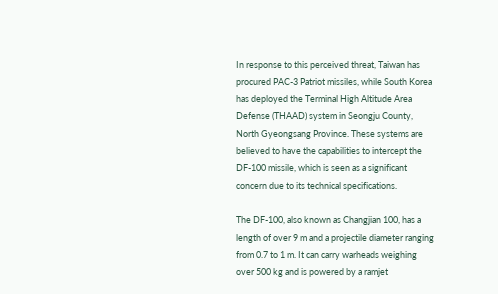In response to this perceived threat, Taiwan has procured PAC-3 Patriot missiles, while South Korea has deployed the Terminal High Altitude Area Defense (THAAD) system in Seongju County, North Gyeongsang Province. These systems are believed to have the capabilities to intercept the DF-100 missile, which is seen as a significant concern due to its technical specifications.

The DF-100, also known as Changjian 100, has a length of over 9 m and a projectile diameter ranging from 0.7 to 1 m. It can carry warheads weighing over 500 kg and is powered by a ramjet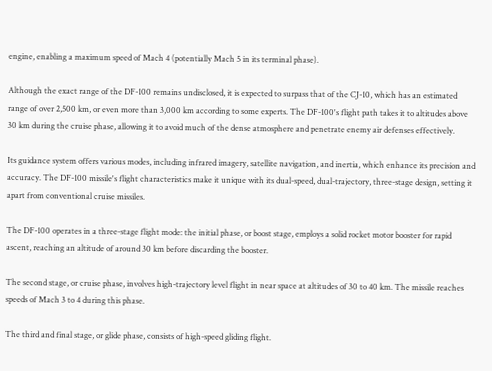engine, enabling a maximum speed of Mach 4 (potentially Mach 5 in its terminal phase).

Although the exact range of the DF-100 remains undisclosed, it is expected to surpass that of the CJ-10, which has an estimated range of over 2,500 km, or even more than 3,000 km according to some experts. The DF-100's flight path takes it to altitudes above 30 km during the cruise phase, allowing it to avoid much of the dense atmosphere and penetrate enemy air defenses effectively.

Its guidance system offers various modes, including infrared imagery, satellite navigation, and inertia, which enhance its precision and accuracy. The DF-100 missile's flight characteristics make it unique with its dual-speed, dual-trajectory, three-stage design, setting it apart from conventional cruise missiles.

The DF-100 operates in a three-stage flight mode: the initial phase, or boost stage, employs a solid rocket motor booster for rapid ascent, reaching an altitude of around 30 km before discarding the booster.

The second stage, or cruise phase, involves high-trajectory level flight in near space at altitudes of 30 to 40 km. The missile reaches speeds of Mach 3 to 4 during this phase.

The third and final stage, or glide phase, consists of high-speed gliding flight.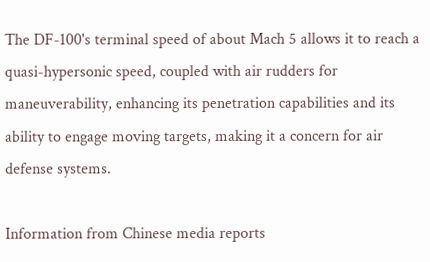The DF-100's terminal speed of about Mach 5 allows it to reach a quasi-hypersonic speed, coupled with air rudders for maneuverability, enhancing its penetration capabilities and its ability to engage moving targets, making it a concern for air defense systems.

Information from Chinese media reports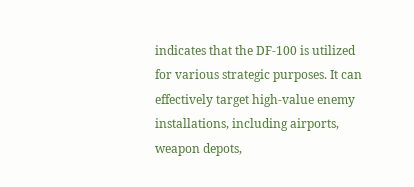indicates that the DF-100 is utilized for various strategic purposes. It can effectively target high-value enemy installations, including airports, weapon depots,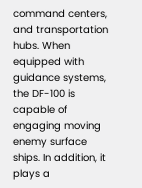command centers, and transportation hubs. When equipped with guidance systems, the DF-100 is capable of engaging moving enemy surface ships. In addition, it plays a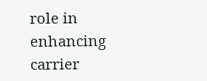role in enhancing carrier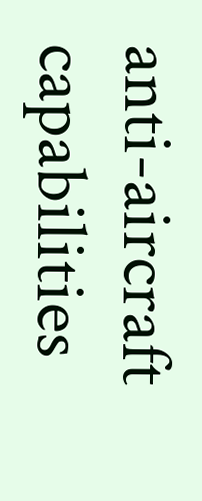anti-aircraft capabilities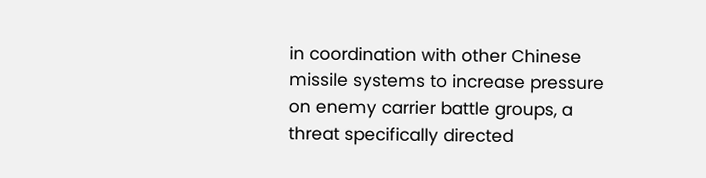in coordination with other Chinese missile systems to increase pressure on enemy carrier battle groups, a threat specifically directed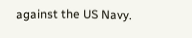against the US Navy.